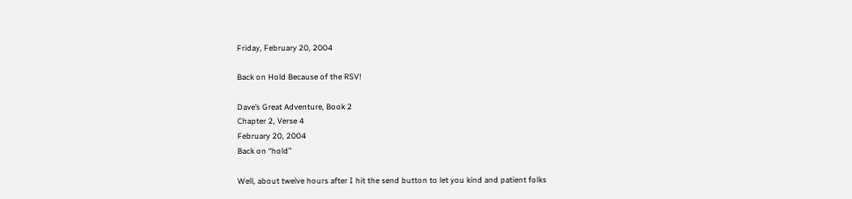Friday, February 20, 2004

Back on Hold Because of the RSV!

Dave’s Great Adventure, Book 2
Chapter 2, Verse 4
February 20, 2004
Back on “hold”

Well, about twelve hours after I hit the send button to let you kind and patient folks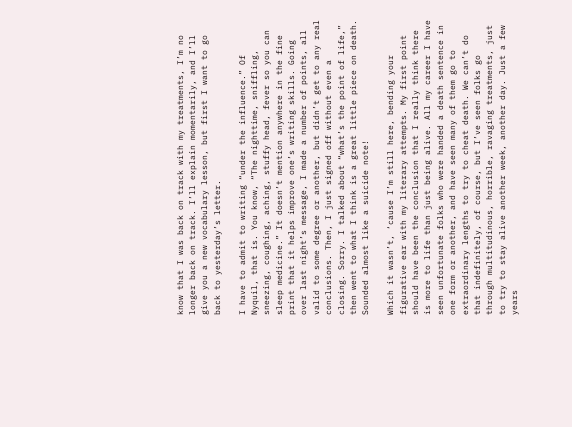know that I was back on track with my treatments, I’m no longer back on track. I’ll explain momentarily, and I’ll give you a new vocabulary lesson, but first I want to go back to yesterday’s letter.

I have to admit to writing “under the influence.” Of Nyquil, that is. You know, “The nighttime, sniffling, sneezing, coughing, aching, stuffy head, fever so you can sleep medicine.” It doesn’t mention anywhere in the fine print that it helps improve one’s writing skills. Going over last night’s message, I made a number of points, all valid to some degree or another, but didn’t get to any real conclusions. Then, I just signed off without even a closing. Sorry. I talked about “what’s the point of life,” then went to what I think is a great little piece on death. Sounded almost like a suicide note!

Which it wasn’t, ‘cause I’m still here, bending your figurative ear with my literary attempts. My first point should have been the conclusion that I really think there is more to life than just being alive. All my career I have seen unfortunate folks who were handed a death sentence in one form or another, and have seen many of them go to extraordinary lengths to try to cheat death. We can’t do that indefinitely, of course, but I’ve seen folks go through multitudinous, horrible, ravaging treatments, just to try to stay alive another week, another day. Just a few years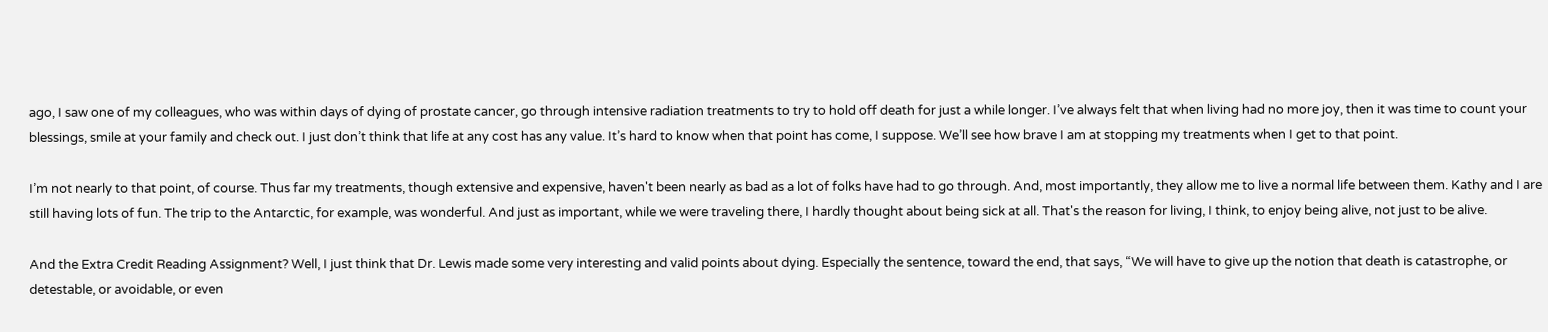ago, I saw one of my colleagues, who was within days of dying of prostate cancer, go through intensive radiation treatments to try to hold off death for just a while longer. I’ve always felt that when living had no more joy, then it was time to count your blessings, smile at your family and check out. I just don’t think that life at any cost has any value. It’s hard to know when that point has come, I suppose. We’ll see how brave I am at stopping my treatments when I get to that point.

I’m not nearly to that point, of course. Thus far my treatments, though extensive and expensive, haven't been nearly as bad as a lot of folks have had to go through. And, most importantly, they allow me to live a normal life between them. Kathy and I are still having lots of fun. The trip to the Antarctic, for example, was wonderful. And just as important, while we were traveling there, I hardly thought about being sick at all. That's the reason for living, I think, to enjoy being alive, not just to be alive.

And the Extra Credit Reading Assignment? Well, I just think that Dr. Lewis made some very interesting and valid points about dying. Especially the sentence, toward the end, that says, “We will have to give up the notion that death is catastrophe, or detestable, or avoidable, or even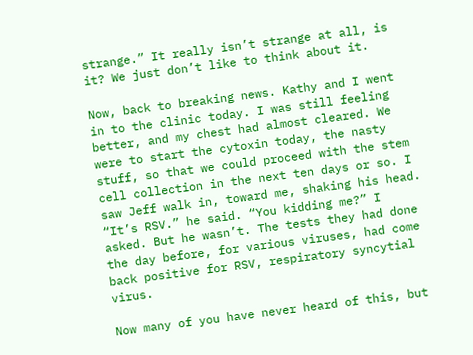strange.” It really isn’t strange at all, is it? We just don’t like to think about it.

Now, back to breaking news. Kathy and I went in to the clinic today. I was still feeling better, and my chest had almost cleared. We were to start the cytoxin today, the nasty stuff, so that we could proceed with the stem cell collection in the next ten days or so. I saw Jeff walk in, toward me, shaking his head. “It’s RSV.” he said. “You kidding me?” I asked. But he wasn’t. The tests they had done the day before, for various viruses, had come back positive for RSV, respiratory syncytial virus.

Now many of you have never heard of this, but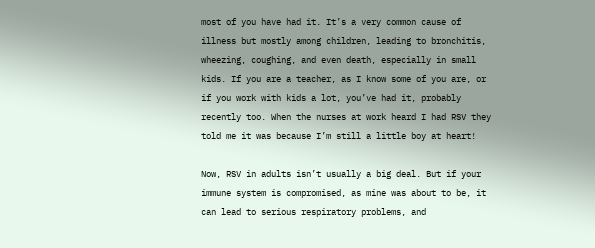most of you have had it. It’s a very common cause of illness but mostly among children, leading to bronchitis, wheezing, coughing, and even death, especially in small kids. If you are a teacher, as I know some of you are, or if you work with kids a lot, you’ve had it, probably recently too. When the nurses at work heard I had RSV they told me it was because I’m still a little boy at heart!

Now, RSV in adults isn’t usually a big deal. But if your immune system is compromised, as mine was about to be, it can lead to serious respiratory problems, and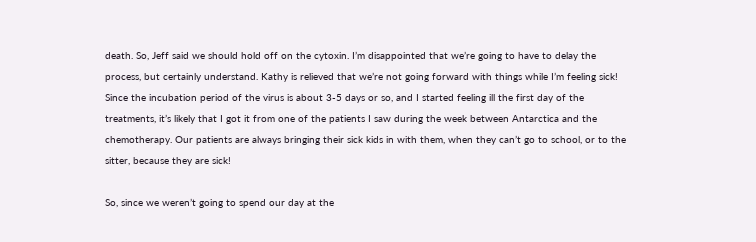death. So, Jeff said we should hold off on the cytoxin. I’m disappointed that we’re going to have to delay the process, but certainly understand. Kathy is relieved that we’re not going forward with things while I’m feeling sick! Since the incubation period of the virus is about 3-5 days or so, and I started feeling ill the first day of the treatments, it’s likely that I got it from one of the patients I saw during the week between Antarctica and the chemotherapy. Our patients are always bringing their sick kids in with them, when they can’t go to school, or to the sitter, because they are sick!

So, since we weren’t going to spend our day at the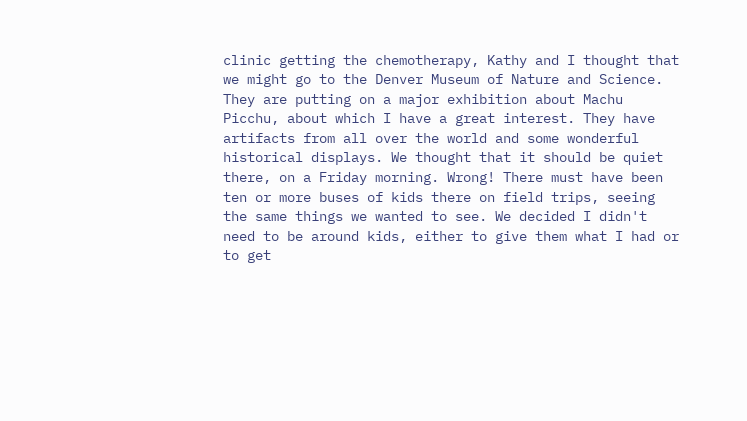clinic getting the chemotherapy, Kathy and I thought that we might go to the Denver Museum of Nature and Science. They are putting on a major exhibition about Machu Picchu, about which I have a great interest. They have artifacts from all over the world and some wonderful historical displays. We thought that it should be quiet there, on a Friday morning. Wrong! There must have been ten or more buses of kids there on field trips, seeing the same things we wanted to see. We decided I didn't need to be around kids, either to give them what I had or to get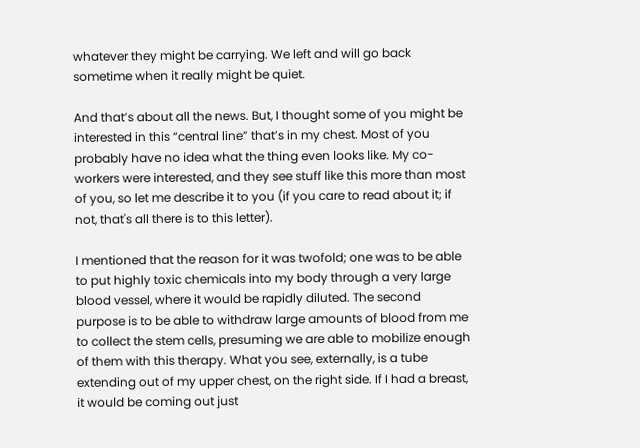whatever they might be carrying. We left and will go back sometime when it really might be quiet.

And that’s about all the news. But, I thought some of you might be interested in this “central line” that’s in my chest. Most of you probably have no idea what the thing even looks like. My co-workers were interested, and they see stuff like this more than most of you, so let me describe it to you (if you care to read about it; if not, that's all there is to this letter).

I mentioned that the reason for it was twofold; one was to be able to put highly toxic chemicals into my body through a very large blood vessel, where it would be rapidly diluted. The second purpose is to be able to withdraw large amounts of blood from me to collect the stem cells, presuming we are able to mobilize enough of them with this therapy. What you see, externally, is a tube extending out of my upper chest, on the right side. If I had a breast, it would be coming out just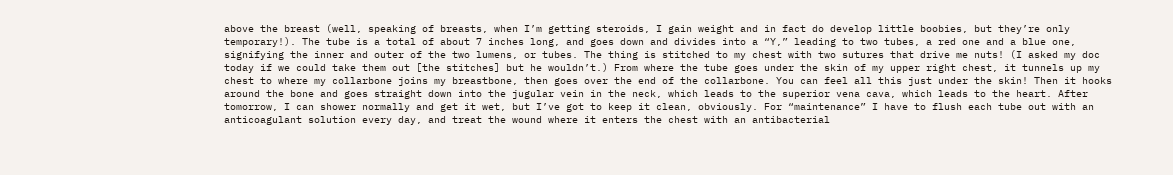above the breast (well, speaking of breasts, when I’m getting steroids, I gain weight and in fact do develop little boobies, but they’re only temporary!). The tube is a total of about 7 inches long, and goes down and divides into a “Y,” leading to two tubes, a red one and a blue one, signifying the inner and outer of the two lumens, or tubes. The thing is stitched to my chest with two sutures that drive me nuts! (I asked my doc today if we could take them out [the stitches] but he wouldn’t.) From where the tube goes under the skin of my upper right chest, it tunnels up my chest to where my collarbone joins my breastbone, then goes over the end of the collarbone. You can feel all this just under the skin! Then it hooks around the bone and goes straight down into the jugular vein in the neck, which leads to the superior vena cava, which leads to the heart. After tomorrow, I can shower normally and get it wet, but I’ve got to keep it clean, obviously. For “maintenance” I have to flush each tube out with an anticoagulant solution every day, and treat the wound where it enters the chest with an antibacterial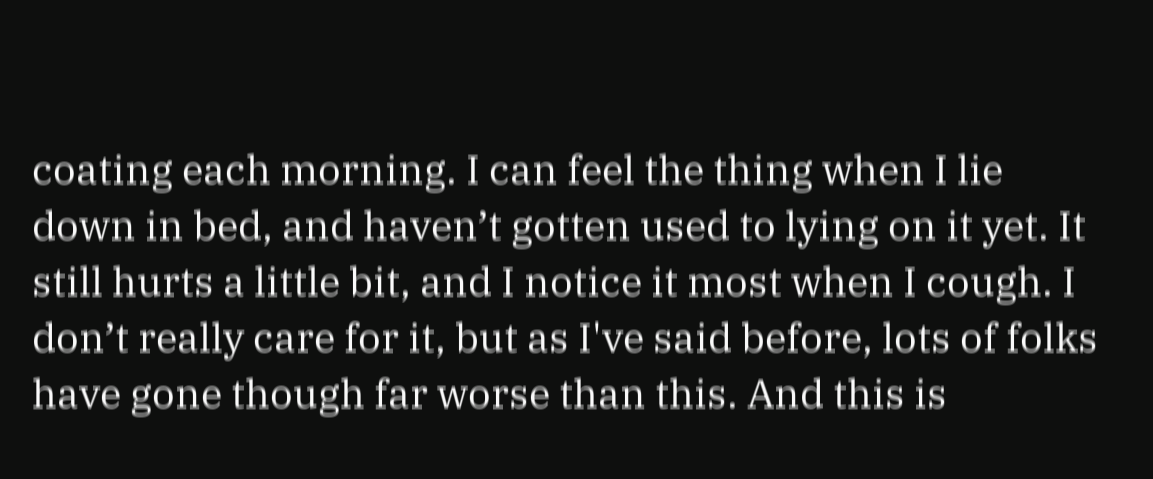coating each morning. I can feel the thing when I lie down in bed, and haven’t gotten used to lying on it yet. It still hurts a little bit, and I notice it most when I cough. I don’t really care for it, but as I've said before, lots of folks have gone though far worse than this. And this is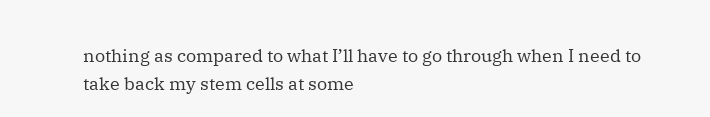nothing as compared to what I’ll have to go through when I need to take back my stem cells at some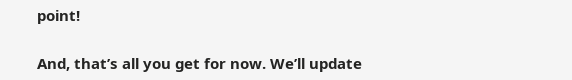point!

And, that’s all you get for now. We’ll update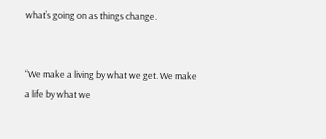what’s going on as things change.


“We make a living by what we get. We make a life by what we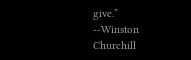give.”
--Winston Churchill